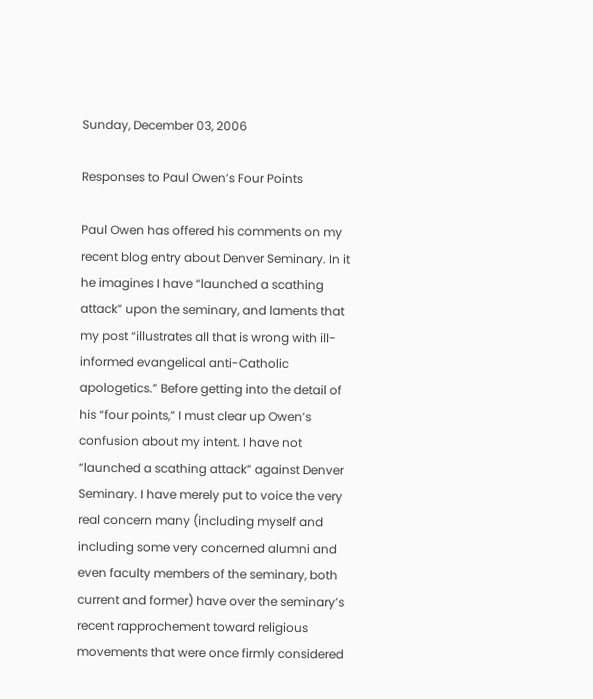Sunday, December 03, 2006

Responses to Paul Owen’s Four Points

Paul Owen has offered his comments on my recent blog entry about Denver Seminary. In it he imagines I have “launched a scathing attack” upon the seminary, and laments that my post “illustrates all that is wrong with ill-informed evangelical anti-Catholic apologetics.” Before getting into the detail of his “four points,” I must clear up Owen’s confusion about my intent. I have not “launched a scathing attack” against Denver Seminary. I have merely put to voice the very real concern many (including myself and including some very concerned alumni and even faculty members of the seminary, both current and former) have over the seminary’s recent rapprochement toward religious movements that were once firmly considered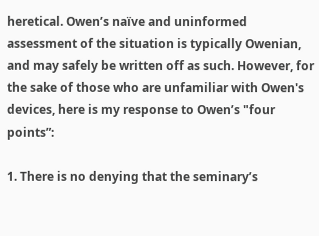heretical. Owen’s naïve and uninformed assessment of the situation is typically Owenian, and may safely be written off as such. However, for the sake of those who are unfamiliar with Owen's devices, here is my response to Owen’s "four points”:

1. There is no denying that the seminary’s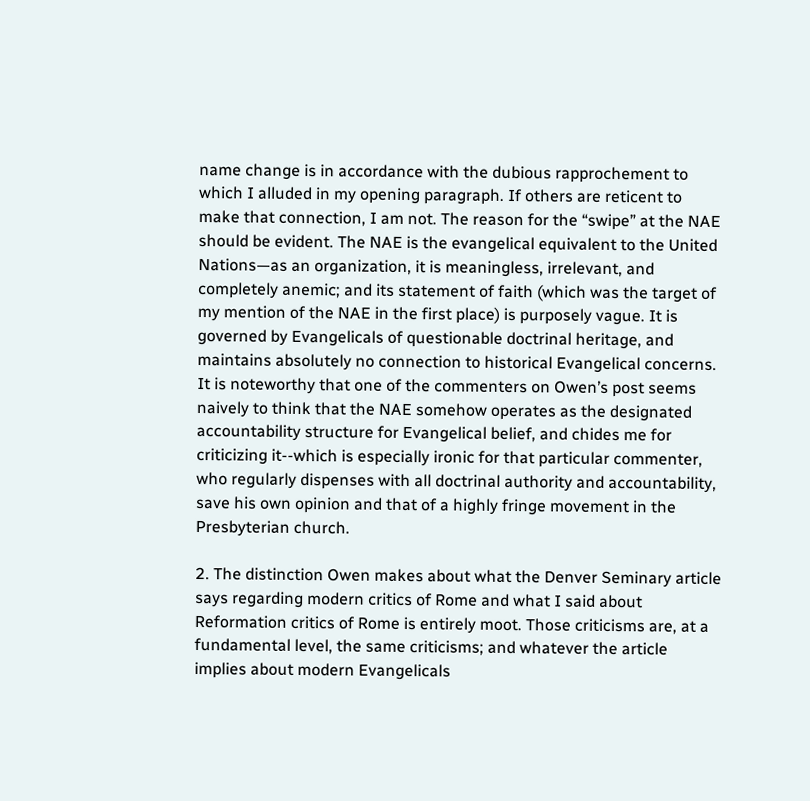name change is in accordance with the dubious rapprochement to which I alluded in my opening paragraph. If others are reticent to make that connection, I am not. The reason for the “swipe” at the NAE should be evident. The NAE is the evangelical equivalent to the United Nations—as an organization, it is meaningless, irrelevant, and completely anemic; and its statement of faith (which was the target of my mention of the NAE in the first place) is purposely vague. It is governed by Evangelicals of questionable doctrinal heritage, and maintains absolutely no connection to historical Evangelical concerns. It is noteworthy that one of the commenters on Owen’s post seems naively to think that the NAE somehow operates as the designated accountability structure for Evangelical belief, and chides me for criticizing it--which is especially ironic for that particular commenter, who regularly dispenses with all doctrinal authority and accountability, save his own opinion and that of a highly fringe movement in the Presbyterian church.

2. The distinction Owen makes about what the Denver Seminary article says regarding modern critics of Rome and what I said about Reformation critics of Rome is entirely moot. Those criticisms are, at a fundamental level, the same criticisms; and whatever the article implies about modern Evangelicals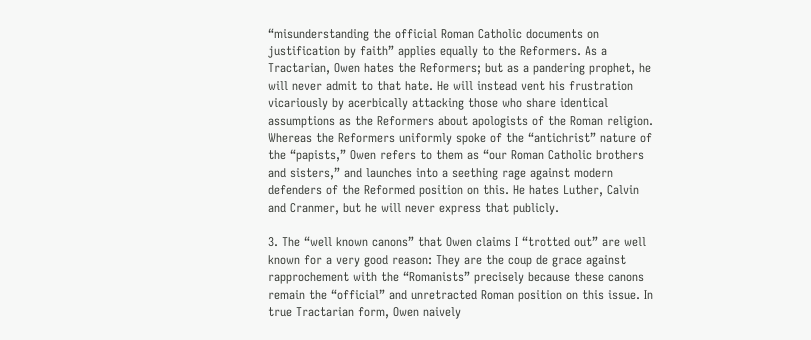“misunderstanding the official Roman Catholic documents on justification by faith” applies equally to the Reformers. As a Tractarian, Owen hates the Reformers; but as a pandering prophet, he will never admit to that hate. He will instead vent his frustration vicariously by acerbically attacking those who share identical assumptions as the Reformers about apologists of the Roman religion. Whereas the Reformers uniformly spoke of the “antichrist” nature of the “papists,” Owen refers to them as “our Roman Catholic brothers and sisters,” and launches into a seething rage against modern defenders of the Reformed position on this. He hates Luther, Calvin and Cranmer, but he will never express that publicly.

3. The “well known canons” that Owen claims I “trotted out” are well known for a very good reason: They are the coup de grace against rapprochement with the “Romanists” precisely because these canons remain the “official” and unretracted Roman position on this issue. In true Tractarian form, Owen naively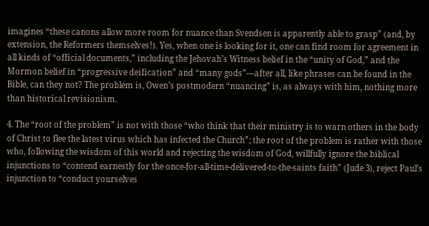imagines “these canons allow more room for nuance than Svendsen is apparently able to grasp” (and, by extension, the Reformers themselves!). Yes, when one is looking for it, one can find room for agreement in all kinds of “official documents,” including the Jehovah’s Witness belief in the “unity of God,” and the Mormon belief in “progressive deification” and “many gods”—after all, like phrases can be found in the Bible, can they not? The problem is, Owen’s postmodern “nuancing” is, as always with him, nothing more than historical revisionism.

4. The “root of the problem” is not with those “who think that their ministry is to warn others in the body of Christ to flee the latest virus which has infected the Church”; the root of the problem is rather with those who, following the wisdom of this world and rejecting the wisdom of God, willfully ignore the biblical injunctions to “contend earnestly for the once-for-all-time-delivered-to-the-saints faith” (Jude 3), reject Paul’s injunction to “conduct yourselves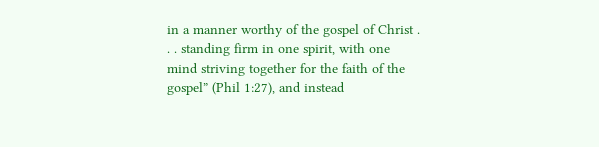in a manner worthy of the gospel of Christ . . . standing firm in one spirit, with one mind striving together for the faith of the gospel” (Phil 1:27), and instead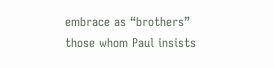embrace as “brothers” those whom Paul insists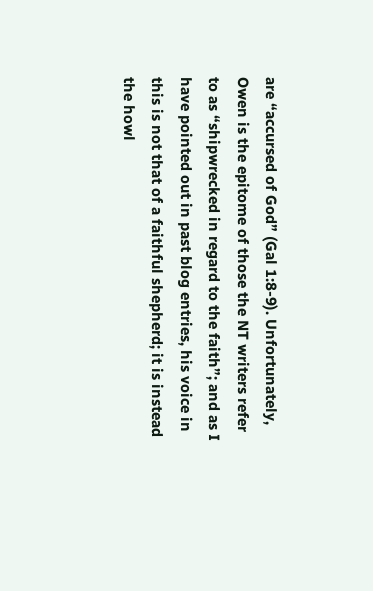are “accursed of God” (Gal 1:8-9). Unfortunately, Owen is the epitome of those the NT writers refer to as “shipwrecked in regard to the faith”; and as I have pointed out in past blog entries, his voice in this is not that of a faithful shepherd; it is instead the howl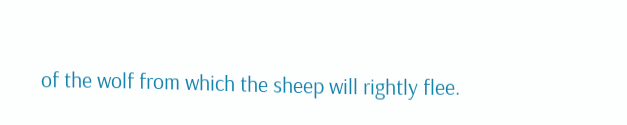of the wolf from which the sheep will rightly flee.